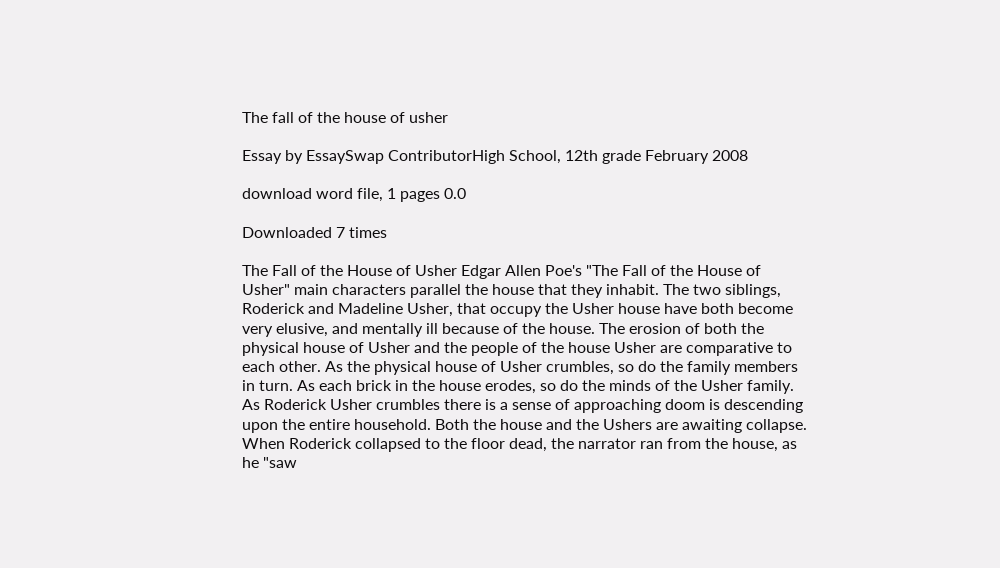The fall of the house of usher

Essay by EssaySwap ContributorHigh School, 12th grade February 2008

download word file, 1 pages 0.0

Downloaded 7 times

The Fall of the House of Usher Edgar Allen Poe's "The Fall of the House of Usher" main characters parallel the house that they inhabit. The two siblings, Roderick and Madeline Usher, that occupy the Usher house have both become very elusive, and mentally ill because of the house. The erosion of both the physical house of Usher and the people of the house Usher are comparative to each other. As the physical house of Usher crumbles, so do the family members in turn. As each brick in the house erodes, so do the minds of the Usher family. As Roderick Usher crumbles there is a sense of approaching doom is descending upon the entire household. Both the house and the Ushers are awaiting collapse. When Roderick collapsed to the floor dead, the narrator ran from the house, as he "saw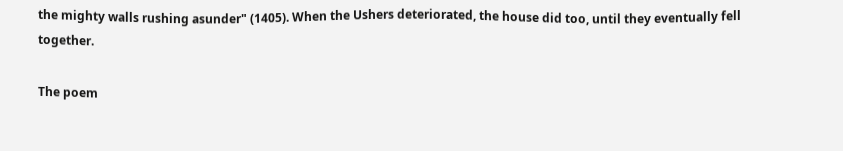the mighty walls rushing asunder" (1405). When the Ushers deteriorated, the house did too, until they eventually fell together.

The poem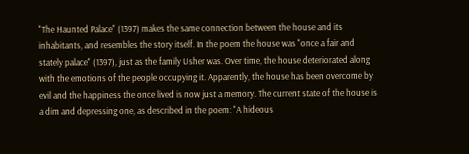"The Haunted Palace" (1397) makes the same connection between the house and its inhabitants, and resembles the story itself. In the poem the house was "once a fair and stately palace" (1397), just as the family Usher was. Over time, the house deteriorated along with the emotions of the people occupying it. Apparently, the house has been overcome by evil and the happiness the once lived is now just a memory. The current state of the house is a dim and depressing one, as described in the poem: "A hideous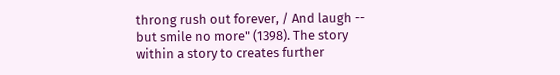throng rush out forever, / And laugh -- but smile no more" (1398). The story within a story to creates further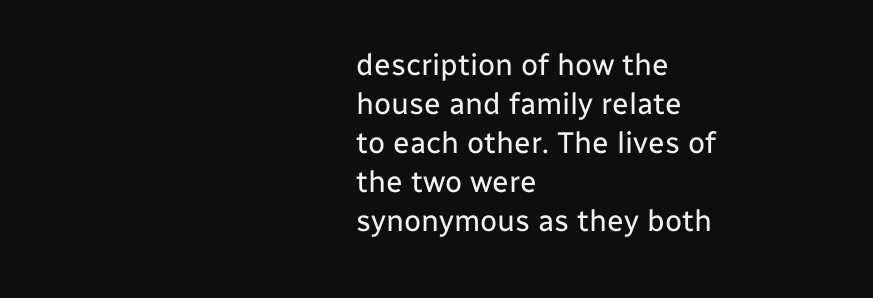description of how the house and family relate to each other. The lives of the two were synonymous as they both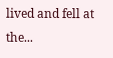lived and fell at the...